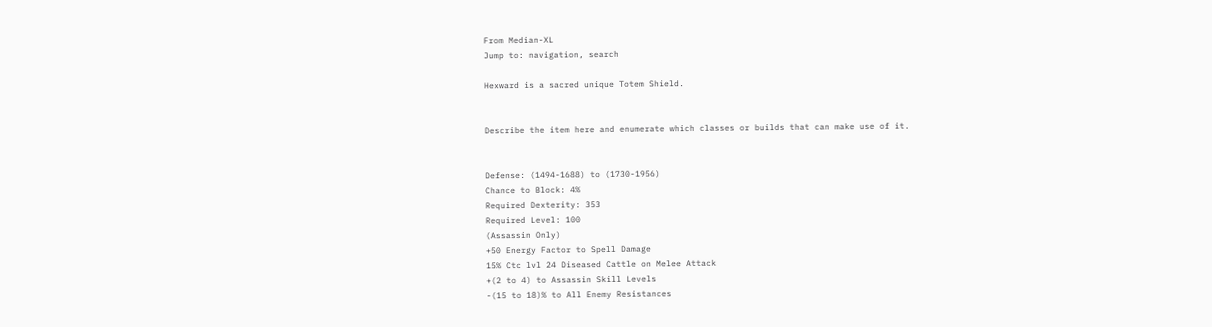From Median-XL
Jump to: navigation, search

Hexward is a sacred unique Totem Shield.


Describe the item here and enumerate which classes or builds that can make use of it.


Defense: (1494-1688) to (1730-1956)
Chance to Block: 4%
Required Dexterity: 353
Required Level: 100
(Assassin Only)
+50 Energy Factor to Spell Damage
15% Ctc lvl 24 Diseased Cattle on Melee Attack
+(2 to 4) to Assassin Skill Levels
-(15 to 18)% to All Enemy Resistances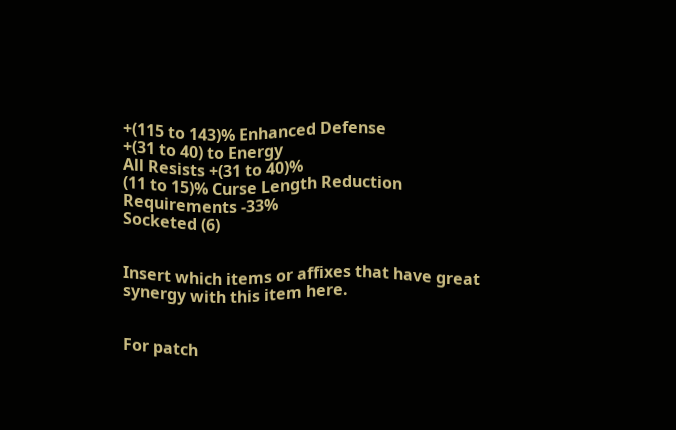+(115 to 143)% Enhanced Defense
+(31 to 40) to Energy
All Resists +(31 to 40)%
(11 to 15)% Curse Length Reduction
Requirements -33%
Socketed (6)


Insert which items or affixes that have great synergy with this item here.


For patch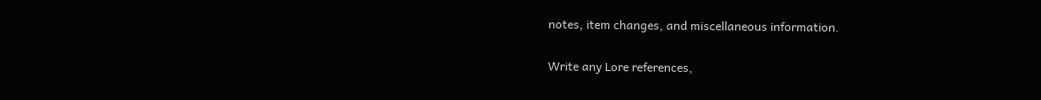notes, item changes, and miscellaneous information.


Write any Lore references,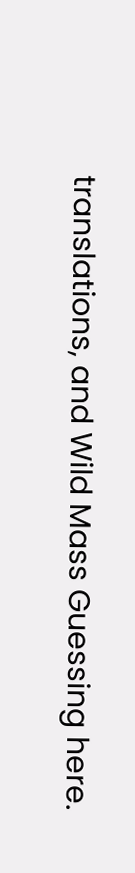translations, and Wild Mass Guessing here.